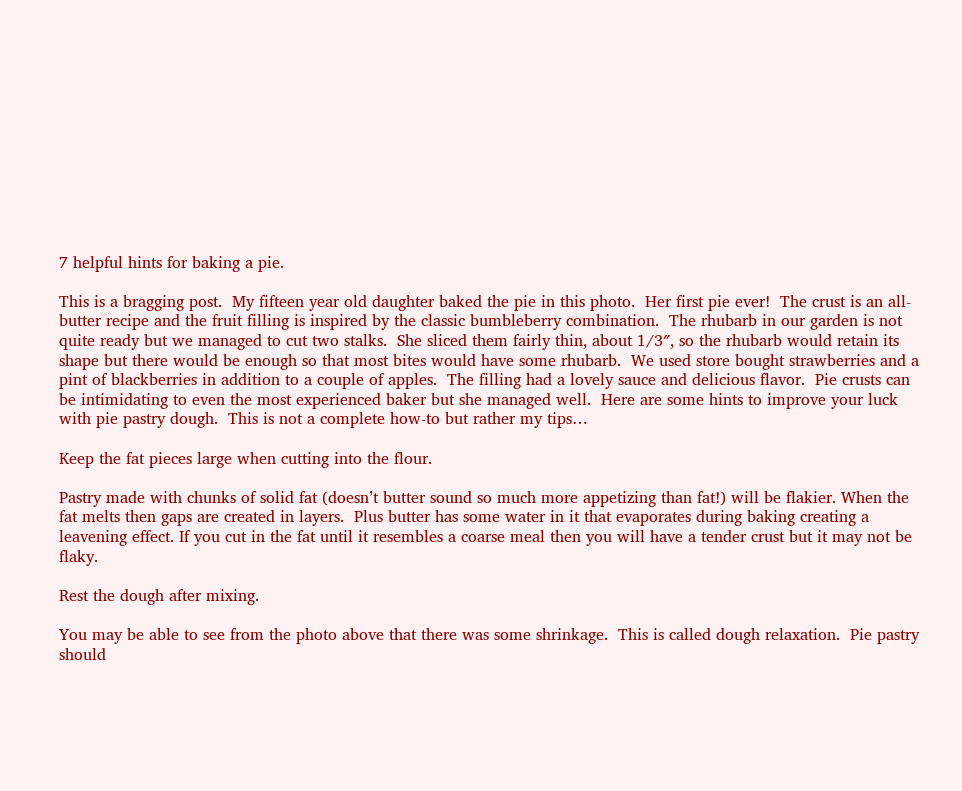7 helpful hints for baking a pie.

This is a bragging post.  My fifteen year old daughter baked the pie in this photo.  Her first pie ever!  The crust is an all-butter recipe and the fruit filling is inspired by the classic bumbleberry combination.  The rhubarb in our garden is not quite ready but we managed to cut two stalks.  She sliced them fairly thin, about 1/3″, so the rhubarb would retain its shape but there would be enough so that most bites would have some rhubarb.  We used store bought strawberries and a pint of blackberries in addition to a couple of apples.  The filling had a lovely sauce and delicious flavor.  Pie crusts can be intimidating to even the most experienced baker but she managed well.  Here are some hints to improve your luck with pie pastry dough.  This is not a complete how-to but rather my tips…

Keep the fat pieces large when cutting into the flour.

Pastry made with chunks of solid fat (doesn’t butter sound so much more appetizing than fat!) will be flakier. When the fat melts then gaps are created in layers.  Plus butter has some water in it that evaporates during baking creating a leavening effect. If you cut in the fat until it resembles a coarse meal then you will have a tender crust but it may not be flaky.

Rest the dough after mixing.

You may be able to see from the photo above that there was some shrinkage.  This is called dough relaxation.  Pie pastry should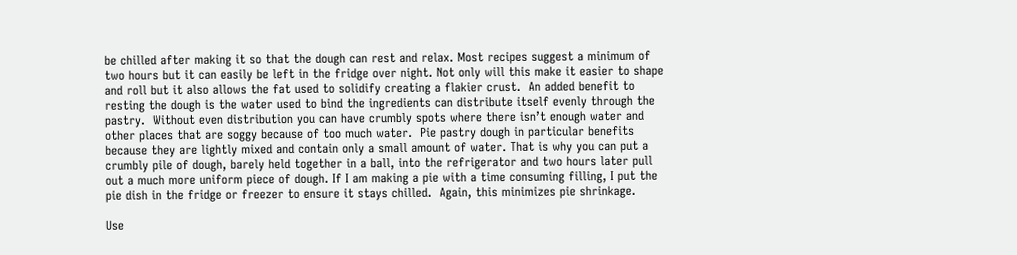be chilled after making it so that the dough can rest and relax. Most recipes suggest a minimum of two hours but it can easily be left in the fridge over night. Not only will this make it easier to shape and roll but it also allows the fat used to solidify creating a flakier crust.  An added benefit to resting the dough is the water used to bind the ingredients can distribute itself evenly through the pastry.  Without even distribution you can have crumbly spots where there isn’t enough water and other places that are soggy because of too much water.  Pie pastry dough in particular benefits because they are lightly mixed and contain only a small amount of water. That is why you can put a crumbly pile of dough, barely held together in a ball, into the refrigerator and two hours later pull out a much more uniform piece of dough. If I am making a pie with a time consuming filling, I put the pie dish in the fridge or freezer to ensure it stays chilled.  Again, this minimizes pie shrinkage.

Use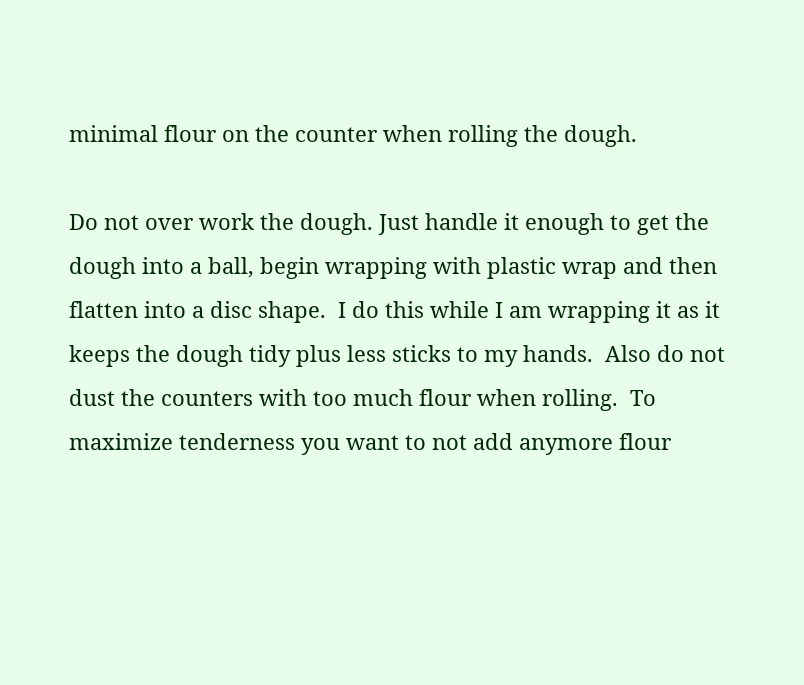minimal flour on the counter when rolling the dough.

Do not over work the dough. Just handle it enough to get the dough into a ball, begin wrapping with plastic wrap and then flatten into a disc shape.  I do this while I am wrapping it as it keeps the dough tidy plus less sticks to my hands.  Also do not dust the counters with too much flour when rolling.  To maximize tenderness you want to not add anymore flour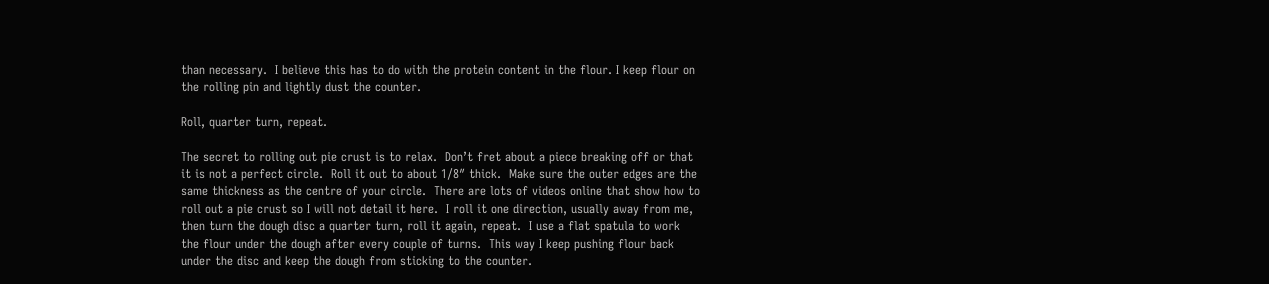than necessary.  I believe this has to do with the protein content in the flour. I keep flour on the rolling pin and lightly dust the counter.

Roll, quarter turn, repeat.

The secret to rolling out pie crust is to relax.  Don’t fret about a piece breaking off or that it is not a perfect circle.  Roll it out to about 1/8″ thick.  Make sure the outer edges are the same thickness as the centre of your circle.  There are lots of videos online that show how to roll out a pie crust so I will not detail it here.  I roll it one direction, usually away from me, then turn the dough disc a quarter turn, roll it again, repeat.  I use a flat spatula to work the flour under the dough after every couple of turns.  This way I keep pushing flour back under the disc and keep the dough from sticking to the counter.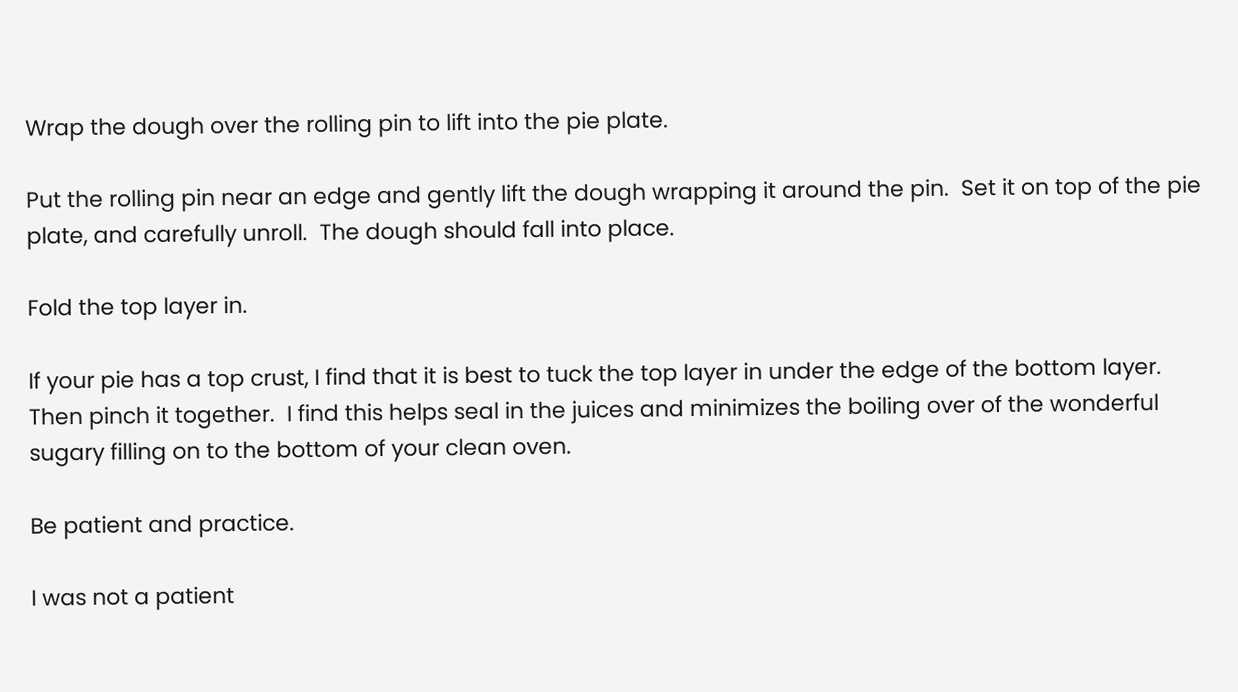Wrap the dough over the rolling pin to lift into the pie plate.

Put the rolling pin near an edge and gently lift the dough wrapping it around the pin.  Set it on top of the pie plate, and carefully unroll.  The dough should fall into place.

Fold the top layer in.

If your pie has a top crust, I find that it is best to tuck the top layer in under the edge of the bottom layer.  Then pinch it together.  I find this helps seal in the juices and minimizes the boiling over of the wonderful sugary filling on to the bottom of your clean oven.

Be patient and practice.

I was not a patient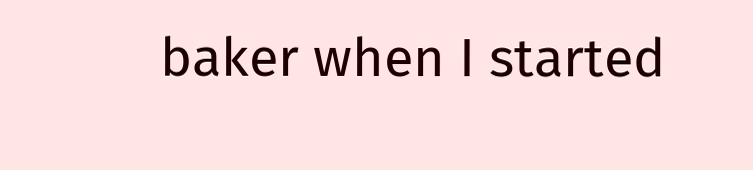baker when I started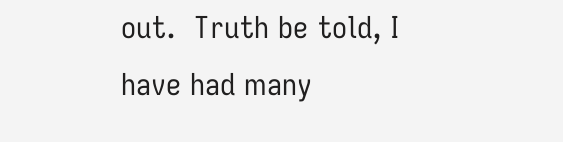out.  Truth be told, I have had many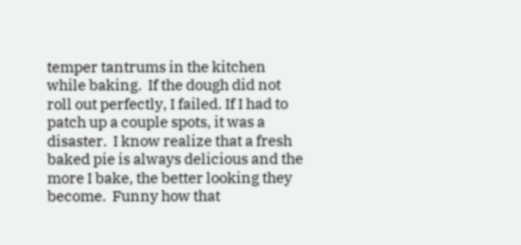temper tantrums in the kitchen while baking.  If the dough did not roll out perfectly, I failed. If I had to patch up a couple spots, it was a disaster.  I know realize that a fresh baked pie is always delicious and the more I bake, the better looking they become.  Funny how that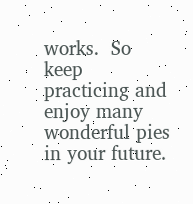works.  So keep practicing and enjoy many wonderful pies in your future.